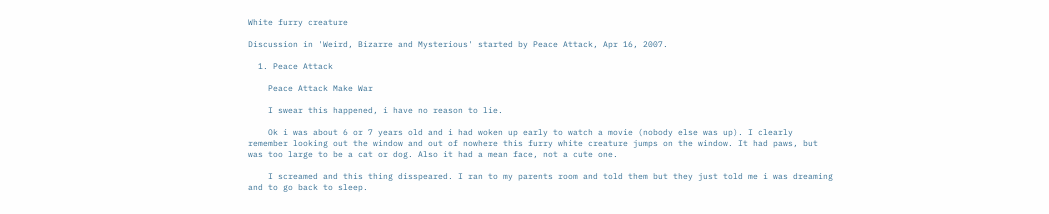White furry creature

Discussion in 'Weird, Bizarre and Mysterious' started by Peace Attack, Apr 16, 2007.

  1. Peace Attack

    Peace Attack Make War

    I swear this happened, i have no reason to lie.

    Ok i was about 6 or 7 years old and i had woken up early to watch a movie (nobody else was up). I clearly remember looking out the window and out of nowhere this furry white creature jumps on the window. It had paws, but was too large to be a cat or dog. Also it had a mean face, not a cute one.

    I screamed and this thing disspeared. I ran to my parents room and told them but they just told me i was dreaming and to go back to sleep.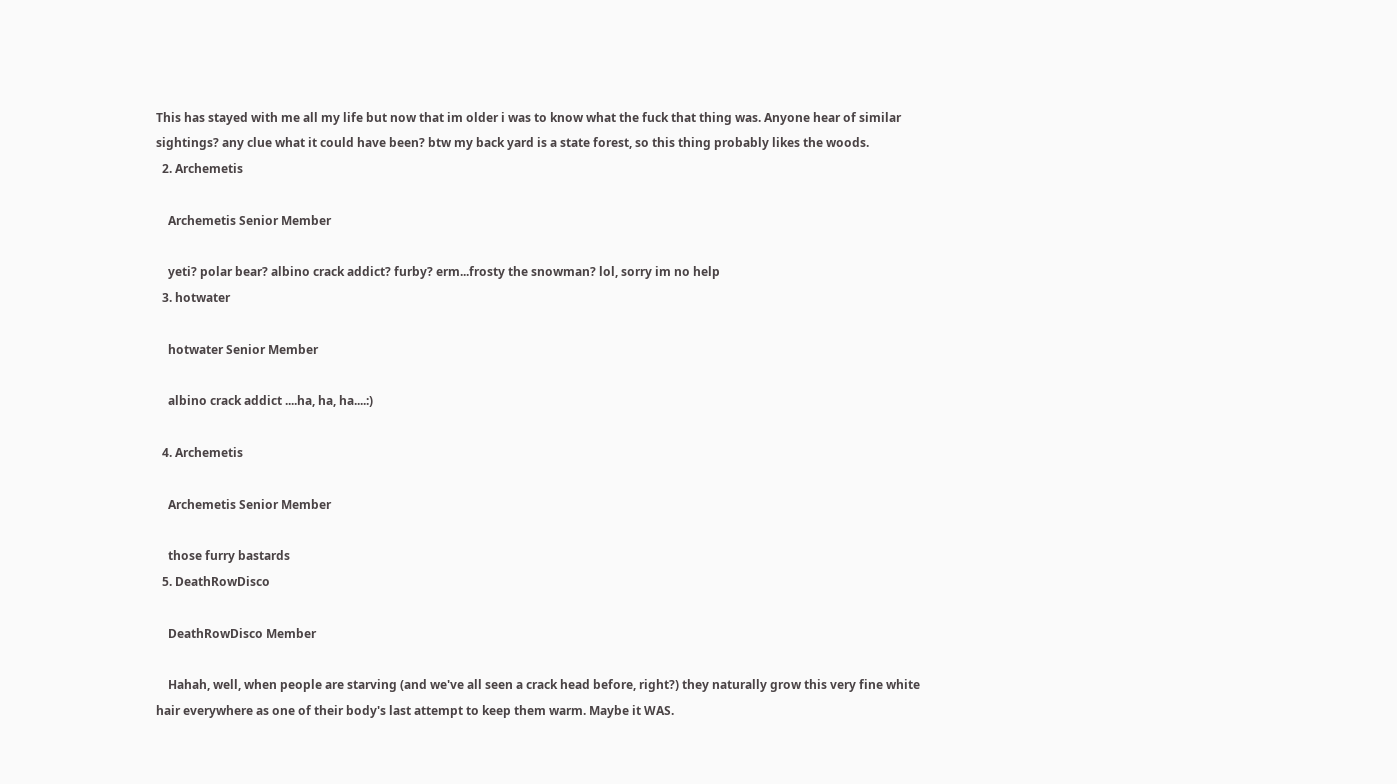This has stayed with me all my life but now that im older i was to know what the fuck that thing was. Anyone hear of similar sightings? any clue what it could have been? btw my back yard is a state forest, so this thing probably likes the woods.
  2. Archemetis

    Archemetis Senior Member

    yeti? polar bear? albino crack addict? furby? erm...frosty the snowman? lol, sorry im no help
  3. hotwater

    hotwater Senior Member

    albino crack addict ....ha, ha, ha....:)

  4. Archemetis

    Archemetis Senior Member

    those furry bastards
  5. DeathRowDisco

    DeathRowDisco Member

    Hahah, well, when people are starving (and we've all seen a crack head before, right?) they naturally grow this very fine white hair everywhere as one of their body's last attempt to keep them warm. Maybe it WAS.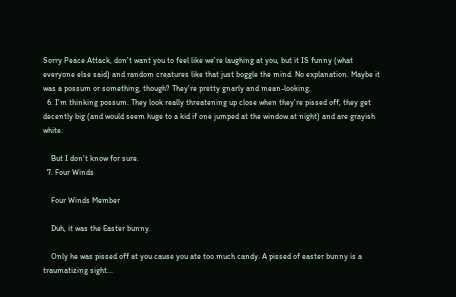Sorry Peace Attack, don't want you to feel like we're laughing at you, but it IS funny (what everyone else said) and random creatures like that just boggle the mind. No explanation. Maybe it was a possum or something, though? They're pretty gnarly and mean-looking.
  6. I'm thinking possum. They look really threatening up close when they're pissed off, they get decently big (and would seem huge to a kid if one jumped at the window at night) and are grayish white.

    But I don't know for sure.
  7. Four Winds

    Four Winds Member

    Duh, it was the Easter bunny.

    Only he was pissed off at you cause you ate too much candy. A pissed of easter bunny is a traumatizing sight...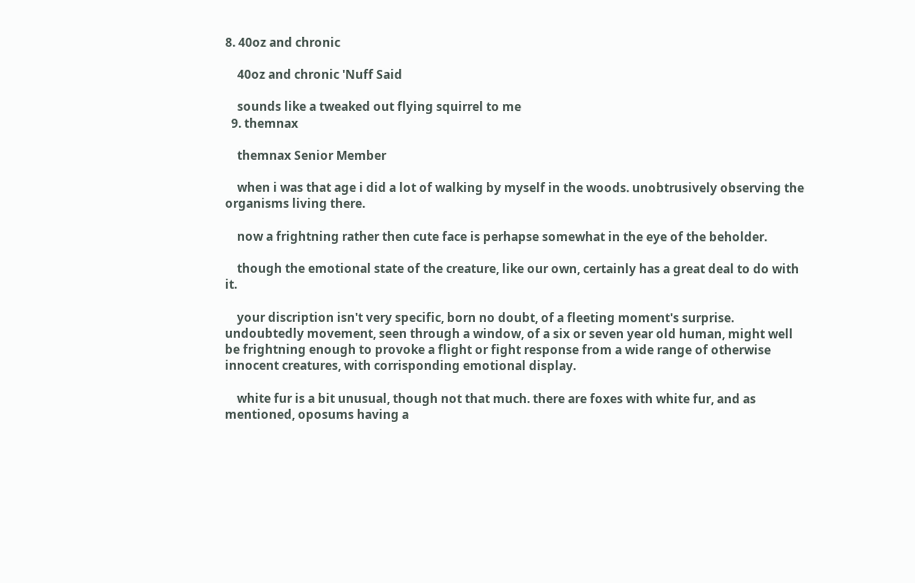8. 40oz and chronic

    40oz and chronic 'Nuff Said

    sounds like a tweaked out flying squirrel to me
  9. themnax

    themnax Senior Member

    when i was that age i did a lot of walking by myself in the woods. unobtrusively observing the organisms living there.

    now a frightning rather then cute face is perhapse somewhat in the eye of the beholder.

    though the emotional state of the creature, like our own, certainly has a great deal to do with it.

    your discription isn't very specific, born no doubt, of a fleeting moment's surprise. undoubtedly movement, seen through a window, of a six or seven year old human, might well be frightning enough to provoke a flight or fight response from a wide range of otherwise innocent creatures, with corrisponding emotional display.

    white fur is a bit unusual, though not that much. there are foxes with white fur, and as mentioned, oposums having a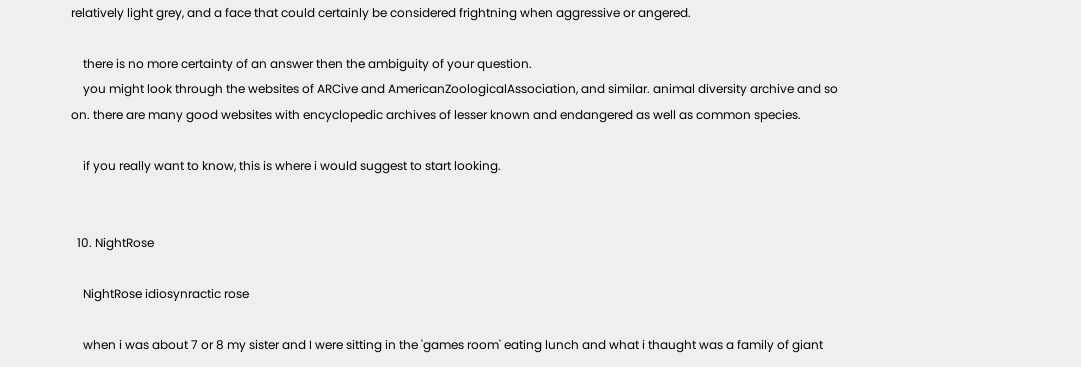relatively light grey, and a face that could certainly be considered frightning when aggressive or angered.

    there is no more certainty of an answer then the ambiguity of your question.
    you might look through the websites of ARCive and AmericanZoologicalAssociation, and similar. animal diversity archive and so on. there are many good websites with encyclopedic archives of lesser known and endangered as well as common species.

    if you really want to know, this is where i would suggest to start looking.


  10. NightRose

    NightRose idiosynractic rose

    when i was about 7 or 8 my sister and I were sitting in the 'games room' eating lunch and what i thaught was a family of giant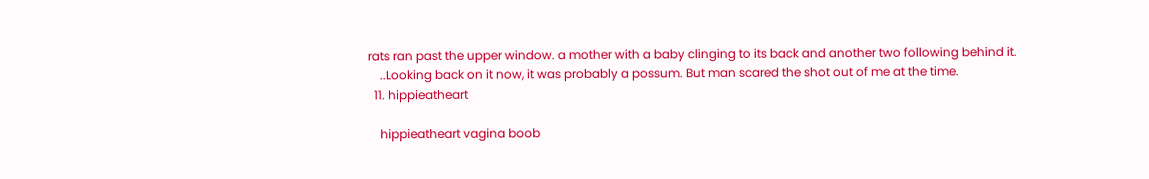rats ran past the upper window. a mother with a baby clinging to its back and another two following behind it.
    ..Looking back on it now, it was probably a possum. But man scared the shot out of me at the time.
  11. hippieatheart

    hippieatheart vagina boob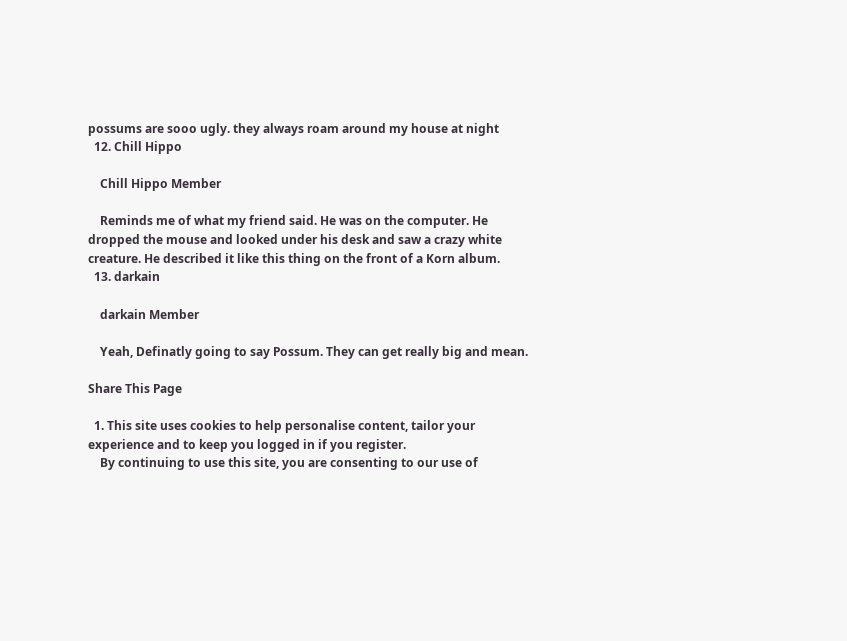possums are sooo ugly. they always roam around my house at night
  12. Chill Hippo

    Chill Hippo Member

    Reminds me of what my friend said. He was on the computer. He dropped the mouse and looked under his desk and saw a crazy white creature. He described it like this thing on the front of a Korn album.
  13. darkain

    darkain Member

    Yeah, Definatly going to say Possum. They can get really big and mean.

Share This Page

  1. This site uses cookies to help personalise content, tailor your experience and to keep you logged in if you register.
    By continuing to use this site, you are consenting to our use of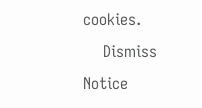cookies.
    Dismiss Notice